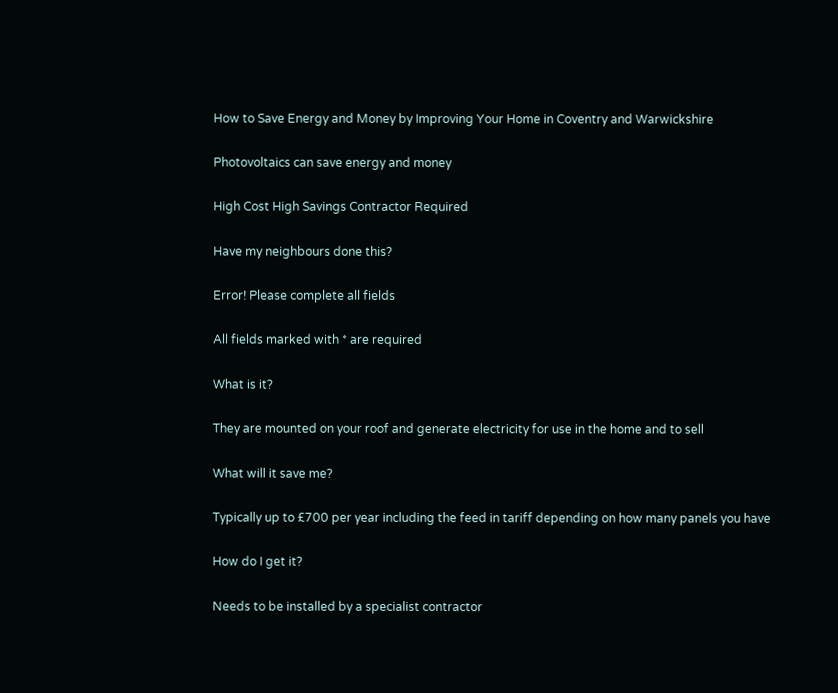How to Save Energy and Money by Improving Your Home in Coventry and Warwickshire

Photovoltaics can save energy and money

High Cost High Savings Contractor Required

Have my neighbours done this?

Error! Please complete all fields

All fields marked with * are required

What is it?

They are mounted on your roof and generate electricity for use in the home and to sell

What will it save me?

Typically up to £700 per year including the feed in tariff depending on how many panels you have

How do I get it?

Needs to be installed by a specialist contractor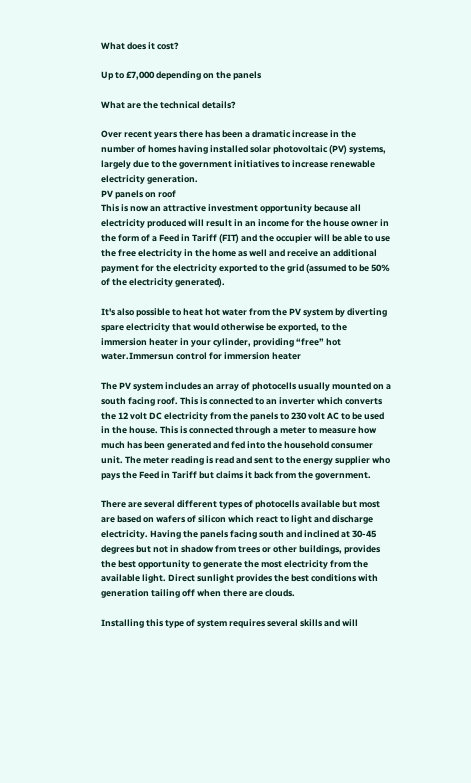What does it cost?

Up to £7,000 depending on the panels

What are the technical details?

Over recent years there has been a dramatic increase in the number of homes having installed solar photovoltaic (PV) systems, largely due to the government initiatives to increase renewable electricity generation.
PV panels on roof
This is now an attractive investment opportunity because all electricity produced will result in an income for the house owner in the form of a Feed in Tariff (FIT) and the occupier will be able to use the free electricity in the home as well and receive an additional payment for the electricity exported to the grid (assumed to be 50% of the electricity generated).

It's also possible to heat hot water from the PV system by diverting spare electricity that would otherwise be exported, to the immersion heater in your cylinder, providing “free” hot water.Immersun control for immersion heater

The PV system includes an array of photocells usually mounted on a south facing roof. This is connected to an inverter which converts the 12 volt DC electricity from the panels to 230 volt AC to be used in the house. This is connected through a meter to measure how much has been generated and fed into the household consumer unit. The meter reading is read and sent to the energy supplier who pays the Feed in Tariff but claims it back from the government.

There are several different types of photocells available but most are based on wafers of silicon which react to light and discharge electricity. Having the panels facing south and inclined at 30-45 degrees but not in shadow from trees or other buildings, provides the best opportunity to generate the most electricity from the available light. Direct sunlight provides the best conditions with generation tailing off when there are clouds.

Installing this type of system requires several skills and will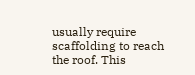usually require scaffolding to reach the roof. This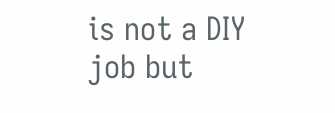is not a DIY job but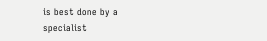is best done by a specialist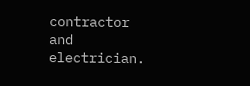contractor and electrician.